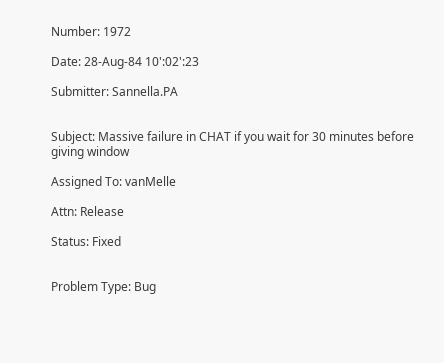Number: 1972

Date: 28-Aug-84 10':02':23

Submitter: Sannella.PA


Subject: Massive failure in CHAT if you wait for 30 minutes before giving window

Assigned To: vanMelle

Attn: Release

Status: Fixed


Problem Type: Bug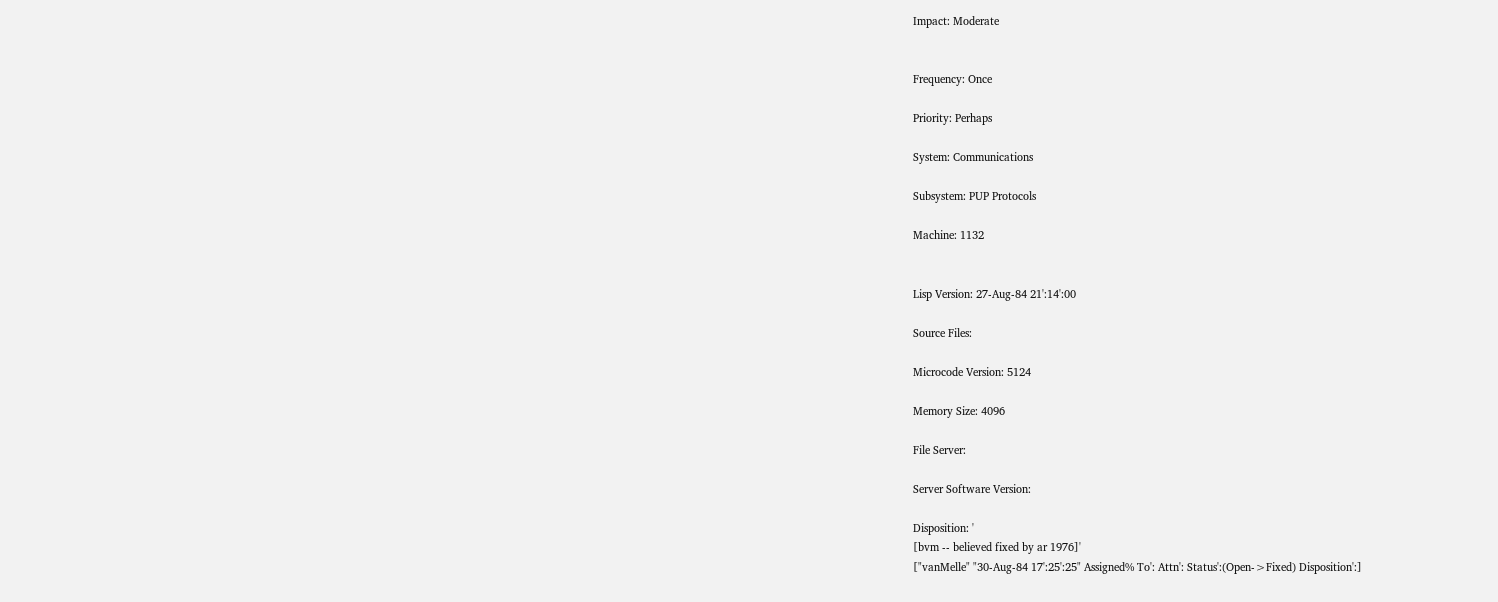Impact: Moderate


Frequency: Once

Priority: Perhaps

System: Communications

Subsystem: PUP Protocols

Machine: 1132


Lisp Version: 27-Aug-84 21':14':00

Source Files:

Microcode Version: 5124

Memory Size: 4096

File Server:

Server Software Version:

Disposition: '
[bvm -- believed fixed by ar 1976]'
["vanMelle" "30-Aug-84 17':25':25" Assigned% To': Attn': Status':(Open->Fixed) Disposition':]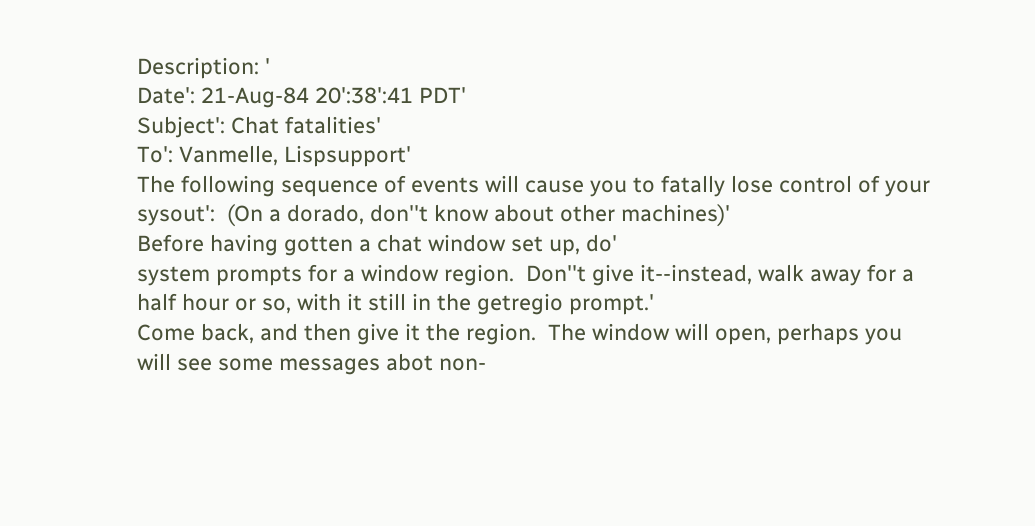Description: '
Date': 21-Aug-84 20':38':41 PDT'
Subject': Chat fatalities'
To': Vanmelle, Lispsupport'
The following sequence of events will cause you to fatally lose control of your sysout':  (On a dorado, don''t know about other machines)'
Before having gotten a chat window set up, do'
system prompts for a window region.  Don''t give it--instead, walk away for a half hour or so, with it still in the getregio prompt.'
Come back, and then give it the region.  The window will open, perhaps you will see some messages abot non-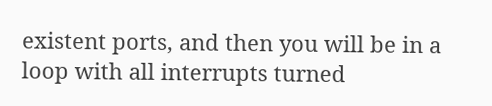existent ports, and then you will be in a loop with all interrupts turned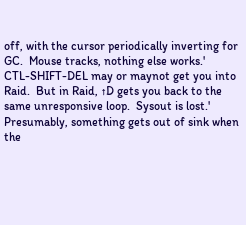off, with the cursor periodically inverting for GC.  Mouse tracks, nothing else works.'
CTL-SHIFT-DEL may or maynot get you into Raid.  But in Raid, ↑D gets you back to the same unresponsive loop.  Sysout is lost.'
Presumably, something gets out of sink when the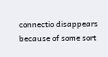connectio disappears because of some sort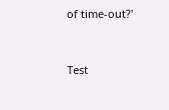of time-out?'


Test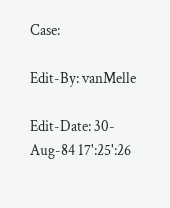Case:

Edit-By: vanMelle

Edit-Date: 30-Aug-84 17':25':26